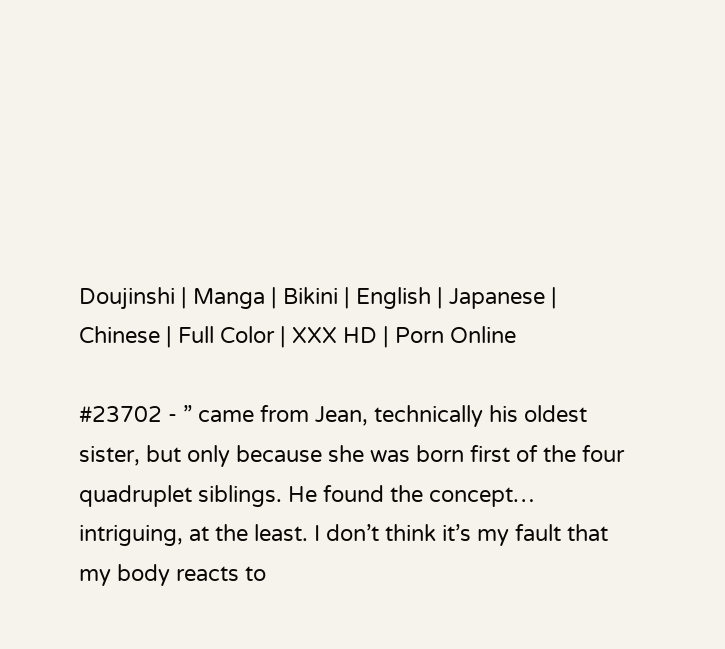Doujinshi | Manga | Bikini | English | Japanese | Chinese | Full Color | XXX HD | Porn Online

#23702 - ” came from Jean, technically his oldest sister, but only because she was born first of the four quadruplet siblings. He found the concept… intriguing, at the least. I don’t think it’s my fault that my body reacts to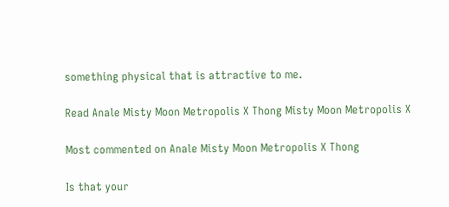something physical that is attractive to me.

Read Anale Misty Moon Metropolis X Thong Misty Moon Metropolis X

Most commented on Anale Misty Moon Metropolis X Thong

Is that your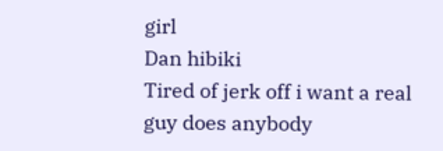girl
Dan hibiki
Tired of jerk off i want a real guy does anybody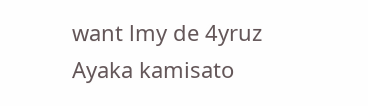want lmy de 4yruz
Ayaka kamisato